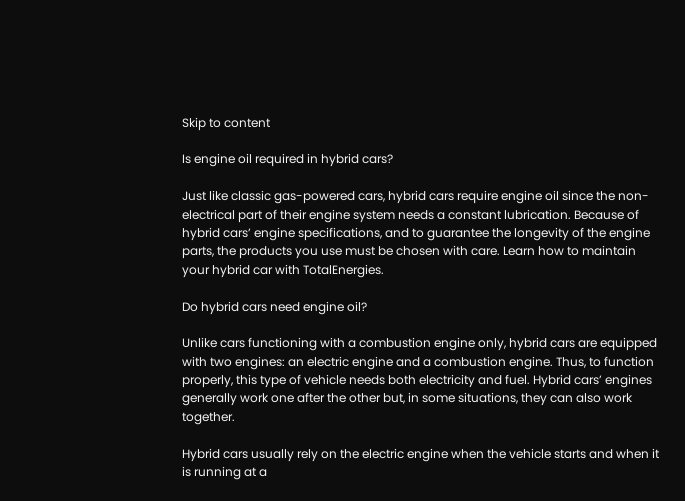Skip to content

Is engine oil required in hybrid cars?

Just like classic gas-powered cars, hybrid cars require engine oil since the non-electrical part of their engine system needs a constant lubrication. Because of hybrid cars’ engine specifications, and to guarantee the longevity of the engine parts, the products you use must be chosen with care. Learn how to maintain your hybrid car with TotalEnergies.

Do hybrid cars need engine oil?

Unlike cars functioning with a combustion engine only, hybrid cars are equipped with two engines: an electric engine and a combustion engine. Thus, to function properly, this type of vehicle needs both electricity and fuel. Hybrid cars’ engines generally work one after the other but, in some situations, they can also work together.

Hybrid cars usually rely on the electric engine when the vehicle starts and when it is running at a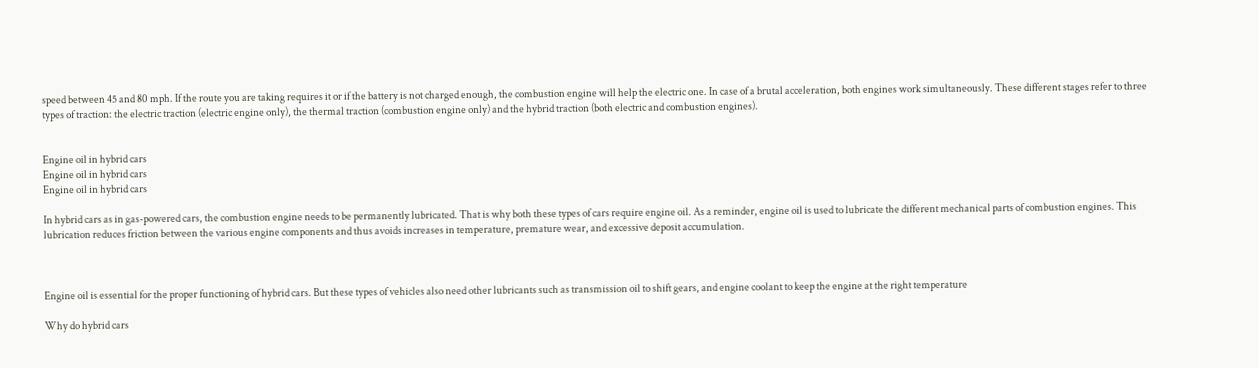speed between 45 and 80 mph. If the route you are taking requires it or if the battery is not charged enough, the combustion engine will help the electric one. In case of a brutal acceleration, both engines work simultaneously. These different stages refer to three types of traction: the electric traction (electric engine only), the thermal traction (combustion engine only) and the hybrid traction (both electric and combustion engines).


Engine oil in hybrid cars
Engine oil in hybrid cars
Engine oil in hybrid cars

In hybrid cars as in gas-powered cars, the combustion engine needs to be permanently lubricated. That is why both these types of cars require engine oil. As a reminder, engine oil is used to lubricate the different mechanical parts of combustion engines. This lubrication reduces friction between the various engine components and thus avoids increases in temperature, premature wear, and excessive deposit accumulation.



Engine oil is essential for the proper functioning of hybrid cars. But these types of vehicles also need other lubricants such as transmission oil to shift gears, and engine coolant to keep the engine at the right temperature

Why do hybrid cars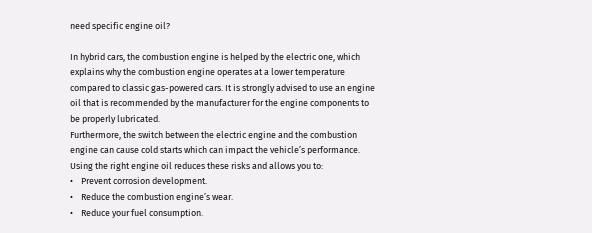need specific engine oil?

In hybrid cars, the combustion engine is helped by the electric one, which explains why the combustion engine operates at a lower temperature compared to classic gas-powered cars. It is strongly advised to use an engine oil that is recommended by the manufacturer for the engine components to be properly lubricated.
Furthermore, the switch between the electric engine and the combustion engine can cause cold starts which can impact the vehicle’s performance. Using the right engine oil reduces these risks and allows you to:
•    Prevent corrosion development.
•    Reduce the combustion engine’s wear.
•    Reduce your fuel consumption.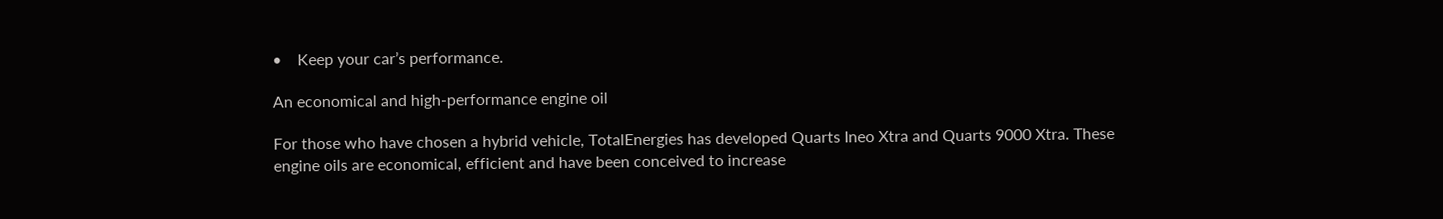•    Keep your car’s performance.

An economical and high-performance engine oil

For those who have chosen a hybrid vehicle, TotalEnergies has developed Quarts Ineo Xtra and Quarts 9000 Xtra. These engine oils are economical, efficient and have been conceived to increase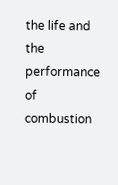the life and the performance of combustion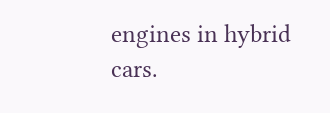engines in hybrid cars.